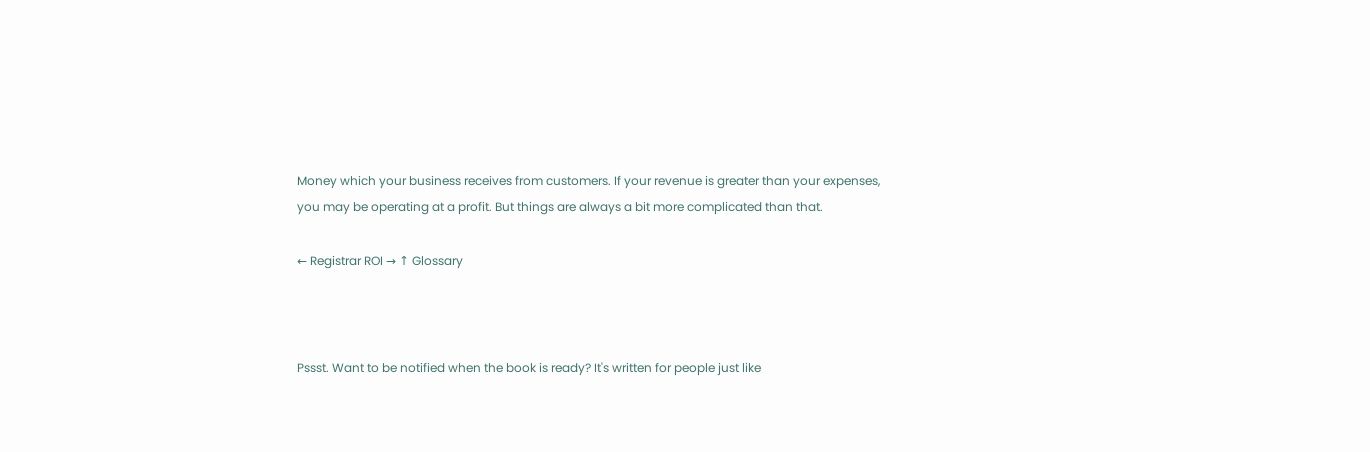Money which your business receives from customers. If your revenue is greater than your expenses, you may be operating at a profit. But things are always a bit more complicated than that.

← Registrar ROI → ↑ Glossary



Pssst. Want to be notified when the book is ready? It's written for people just like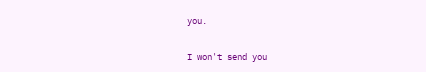you.

I won't send you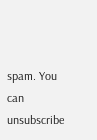spam. You can unsubscribe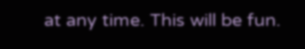at any time. This will be fun.